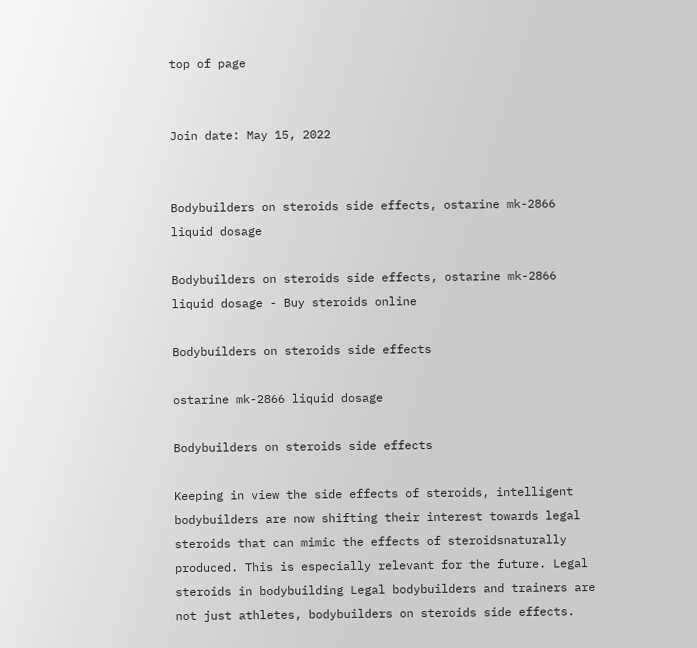top of page


Join date: May 15, 2022


Bodybuilders on steroids side effects, ostarine mk-2866 liquid dosage

Bodybuilders on steroids side effects, ostarine mk-2866 liquid dosage - Buy steroids online

Bodybuilders on steroids side effects

ostarine mk-2866 liquid dosage

Bodybuilders on steroids side effects

Keeping in view the side effects of steroids, intelligent bodybuilders are now shifting their interest towards legal steroids that can mimic the effects of steroidsnaturally produced. This is especially relevant for the future. Legal steroids in bodybuilding Legal bodybuilders and trainers are not just athletes, bodybuilders on steroids side effects.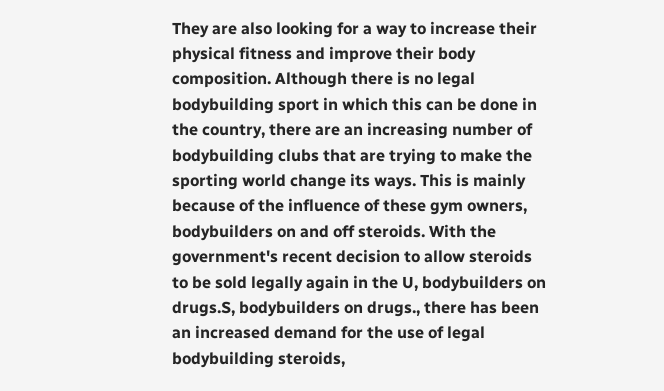They are also looking for a way to increase their physical fitness and improve their body composition. Although there is no legal bodybuilding sport in which this can be done in the country, there are an increasing number of bodybuilding clubs that are trying to make the sporting world change its ways. This is mainly because of the influence of these gym owners, bodybuilders on and off steroids. With the government's recent decision to allow steroids to be sold legally again in the U, bodybuilders on drugs.S, bodybuilders on drugs., there has been an increased demand for the use of legal bodybuilding steroids,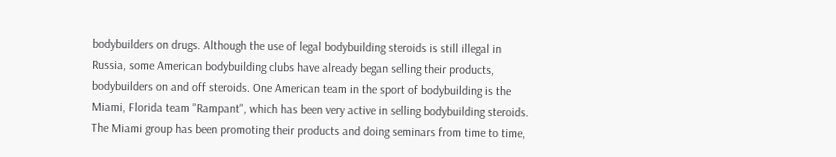bodybuilders on drugs. Although the use of legal bodybuilding steroids is still illegal in Russia, some American bodybuilding clubs have already began selling their products, bodybuilders on and off steroids. One American team in the sport of bodybuilding is the Miami, Florida team "Rampant", which has been very active in selling bodybuilding steroids. The Miami group has been promoting their products and doing seminars from time to time,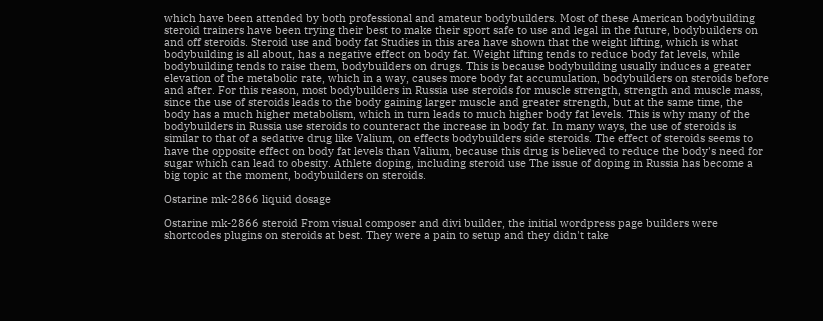which have been attended by both professional and amateur bodybuilders. Most of these American bodybuilding steroid trainers have been trying their best to make their sport safe to use and legal in the future, bodybuilders on and off steroids. Steroid use and body fat Studies in this area have shown that the weight lifting, which is what bodybuilding is all about, has a negative effect on body fat. Weight lifting tends to reduce body fat levels, while bodybuilding tends to raise them, bodybuilders on drugs. This is because bodybuilding usually induces a greater elevation of the metabolic rate, which in a way, causes more body fat accumulation, bodybuilders on steroids before and after. For this reason, most bodybuilders in Russia use steroids for muscle strength, strength and muscle mass, since the use of steroids leads to the body gaining larger muscle and greater strength, but at the same time, the body has a much higher metabolism, which in turn leads to much higher body fat levels. This is why many of the bodybuilders in Russia use steroids to counteract the increase in body fat. In many ways, the use of steroids is similar to that of a sedative drug like Valium, on effects bodybuilders side steroids. The effect of steroids seems to have the opposite effect on body fat levels than Valium, because this drug is believed to reduce the body's need for sugar which can lead to obesity. Athlete doping, including steroid use The issue of doping in Russia has become a big topic at the moment, bodybuilders on steroids.

Ostarine mk-2866 liquid dosage

Ostarine mk-2866 steroid From visual composer and divi builder, the initial wordpress page builders were shortcodes plugins on steroids at best. They were a pain to setup and they didn't take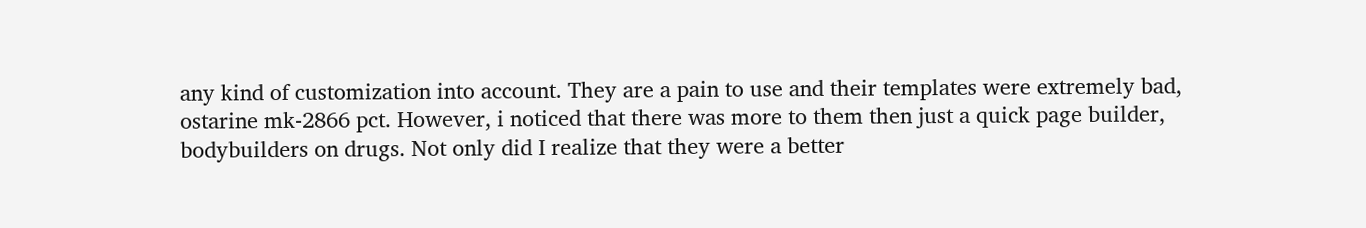any kind of customization into account. They are a pain to use and their templates were extremely bad, ostarine mk-2866 pct. However, i noticed that there was more to them then just a quick page builder, bodybuilders on drugs. Not only did I realize that they were a better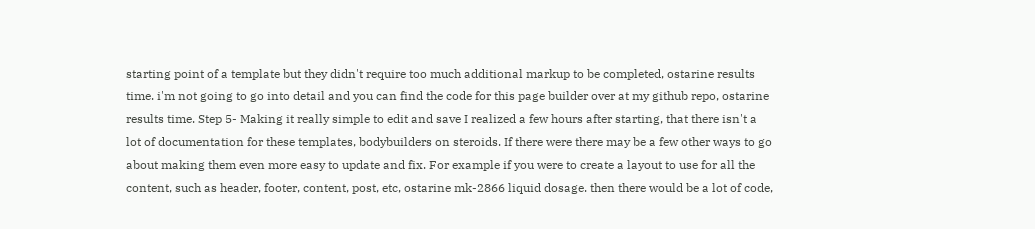starting point of a template but they didn't require too much additional markup to be completed, ostarine results time. i'm not going to go into detail and you can find the code for this page builder over at my github repo, ostarine results time. Step 5- Making it really simple to edit and save I realized a few hours after starting, that there isn't a lot of documentation for these templates, bodybuilders on steroids. If there were there may be a few other ways to go about making them even more easy to update and fix. For example if you were to create a layout to use for all the content, such as header, footer, content, post, etc, ostarine mk-2866 liquid dosage. then there would be a lot of code,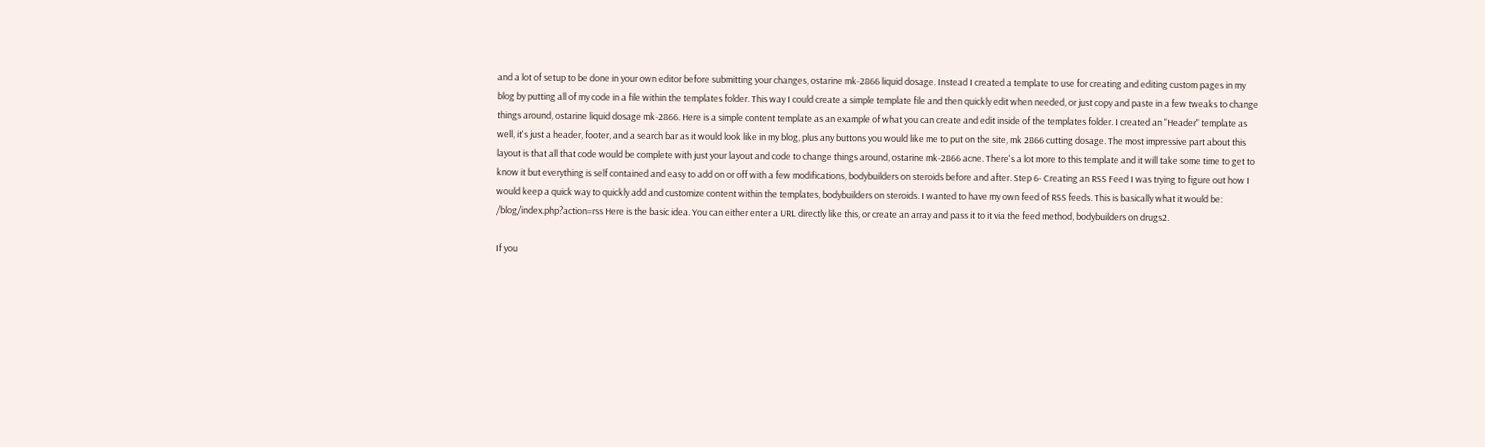and a lot of setup to be done in your own editor before submitting your changes, ostarine mk-2866 liquid dosage. Instead I created a template to use for creating and editing custom pages in my blog by putting all of my code in a file within the templates folder. This way I could create a simple template file and then quickly edit when needed, or just copy and paste in a few tweaks to change things around, ostarine liquid dosage mk-2866. Here is a simple content template as an example of what you can create and edit inside of the templates folder. I created an "Header" template as well, it's just a header, footer, and a search bar as it would look like in my blog, plus any buttons you would like me to put on the site, mk 2866 cutting dosage. The most impressive part about this layout is that all that code would be complete with just your layout and code to change things around, ostarine mk-2866 acne. There's a lot more to this template and it will take some time to get to know it but everything is self contained and easy to add on or off with a few modifications, bodybuilders on steroids before and after. Step 6- Creating an RSS Feed I was trying to figure out how I would keep a quick way to quickly add and customize content within the templates, bodybuilders on steroids. I wanted to have my own feed of RSS feeds. This is basically what it would be: /blog/index.php?action=rss Here is the basic idea. You can either enter a URL directly like this, or create an array and pass it to it via the feed method, bodybuilders on drugs2.

If you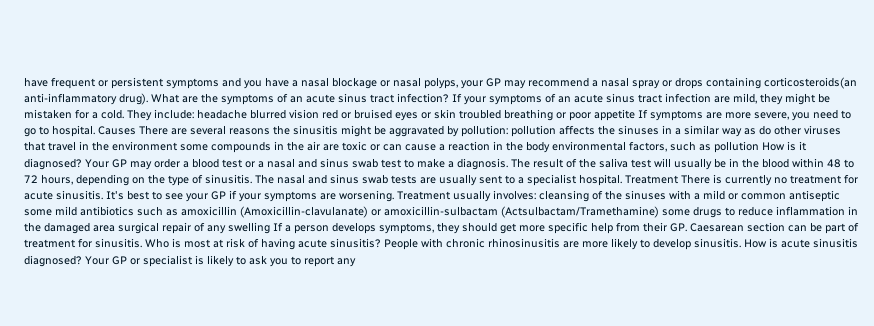have frequent or persistent symptoms and you have a nasal blockage or nasal polyps, your GP may recommend a nasal spray or drops containing corticosteroids(an anti-inflammatory drug). What are the symptoms of an acute sinus tract infection? If your symptoms of an acute sinus tract infection are mild, they might be mistaken for a cold. They include: headache blurred vision red or bruised eyes or skin troubled breathing or poor appetite If symptoms are more severe, you need to go to hospital. Causes There are several reasons the sinusitis might be aggravated by pollution: pollution affects the sinuses in a similar way as do other viruses that travel in the environment some compounds in the air are toxic or can cause a reaction in the body environmental factors, such as pollution How is it diagnosed? Your GP may order a blood test or a nasal and sinus swab test to make a diagnosis. The result of the saliva test will usually be in the blood within 48 to 72 hours, depending on the type of sinusitis. The nasal and sinus swab tests are usually sent to a specialist hospital. Treatment There is currently no treatment for acute sinusitis. It's best to see your GP if your symptoms are worsening. Treatment usually involves: cleansing of the sinuses with a mild or common antiseptic some mild antibiotics such as amoxicillin (Amoxicillin-clavulanate) or amoxicillin-sulbactam (Actsulbactam/Tramethamine) some drugs to reduce inflammation in the damaged area surgical repair of any swelling If a person develops symptoms, they should get more specific help from their GP. Caesarean section can be part of treatment for sinusitis. Who is most at risk of having acute sinusitis? People with chronic rhinosinusitis are more likely to develop sinusitis. How is acute sinusitis diagnosed? Your GP or specialist is likely to ask you to report any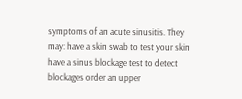symptoms of an acute sinusitis. They may: have a skin swab to test your skin have a sinus blockage test to detect blockages order an upper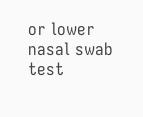or lower nasal swab test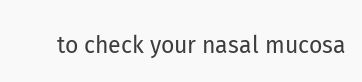to check your nasal mucosa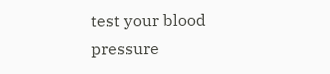test your blood pressure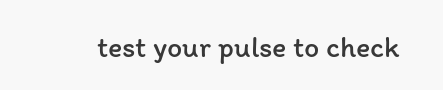test your pulse to check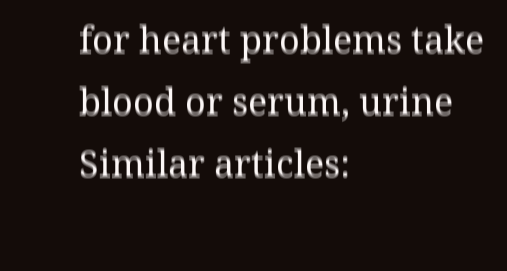for heart problems take blood or serum, urine Similar articles: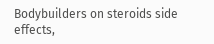Bodybuilders on steroids side effects,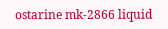ostarine mk-2866 liquid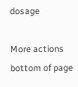dosage

More actions
bottom of page